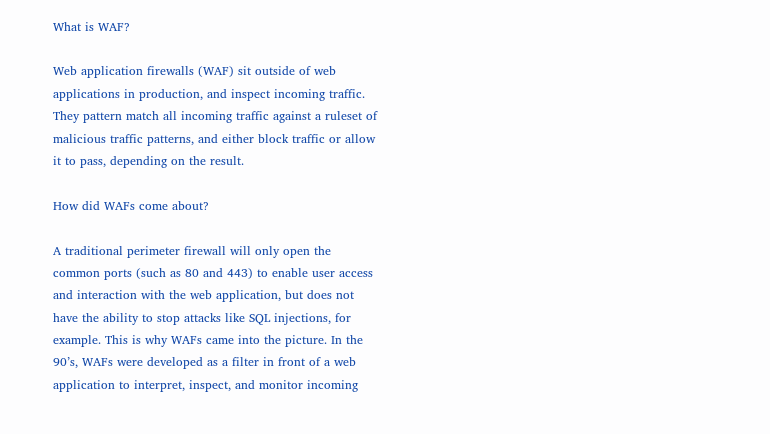What is WAF?

Web application firewalls (WAF) sit outside of web applications in production, and inspect incoming traffic. They pattern match all incoming traffic against a ruleset of malicious traffic patterns, and either block traffic or allow it to pass, depending on the result.

How did WAFs come about?

A traditional perimeter firewall will only open the common ports (such as 80 and 443) to enable user access and interaction with the web application, but does not have the ability to stop attacks like SQL injections, for example. This is why WAFs came into the picture. In the 90’s, WAFs were developed as a filter in front of a web application to interpret, inspect, and monitor incoming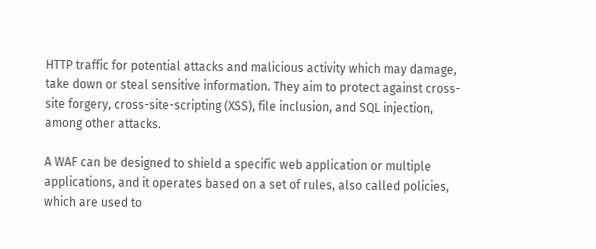HTTP traffic for potential attacks and malicious activity which may damage, take down or steal sensitive information. They aim to protect against cross-site forgery, cross-site-scripting (XSS), file inclusion, and SQL injection, among other attacks.

A WAF can be designed to shield a specific web application or multiple applications, and it operates based on a set of rules, also called policies, which are used to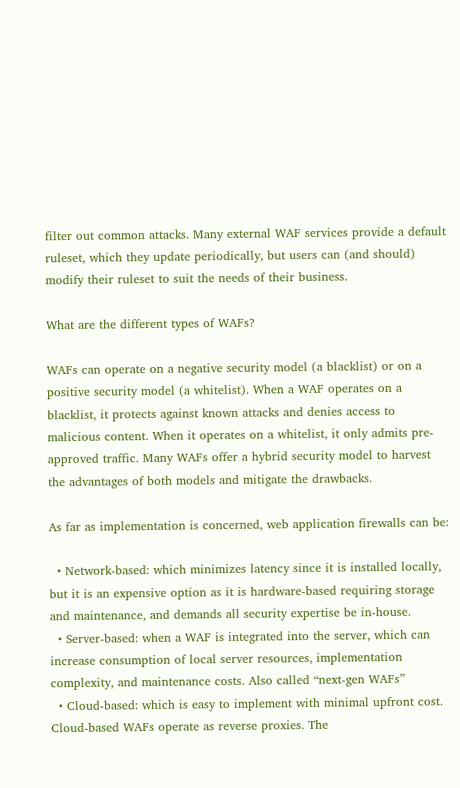filter out common attacks. Many external WAF services provide a default ruleset, which they update periodically, but users can (and should) modify their ruleset to suit the needs of their business.

What are the different types of WAFs?

WAFs can operate on a negative security model (a blacklist) or on a positive security model (a whitelist). When a WAF operates on a blacklist, it protects against known attacks and denies access to malicious content. When it operates on a whitelist, it only admits pre-approved traffic. Many WAFs offer a hybrid security model to harvest the advantages of both models and mitigate the drawbacks.

As far as implementation is concerned, web application firewalls can be:

  • Network-based: which minimizes latency since it is installed locally, but it is an expensive option as it is hardware-based requiring storage and maintenance, and demands all security expertise be in-house.
  • Server-based: when a WAF is integrated into the server, which can increase consumption of local server resources, implementation complexity, and maintenance costs. Also called “next-gen WAFs”
  • Cloud-based: which is easy to implement with minimal upfront cost. Cloud-based WAFs operate as reverse proxies. The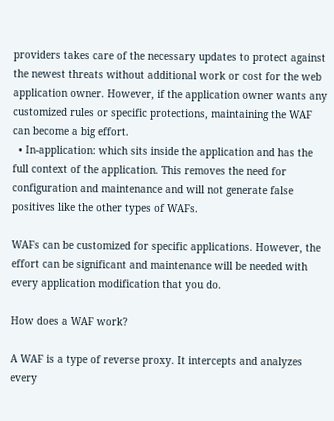providers takes care of the necessary updates to protect against the newest threats without additional work or cost for the web application owner. However, if the application owner wants any customized rules or specific protections, maintaining the WAF can become a big effort.
  • In-application: which sits inside the application and has the full context of the application. This removes the need for configuration and maintenance and will not generate false positives like the other types of WAFs.

WAFs can be customized for specific applications. However, the effort can be significant and maintenance will be needed with every application modification that you do.

How does a WAF work?

A WAF is a type of reverse proxy. It intercepts and analyzes every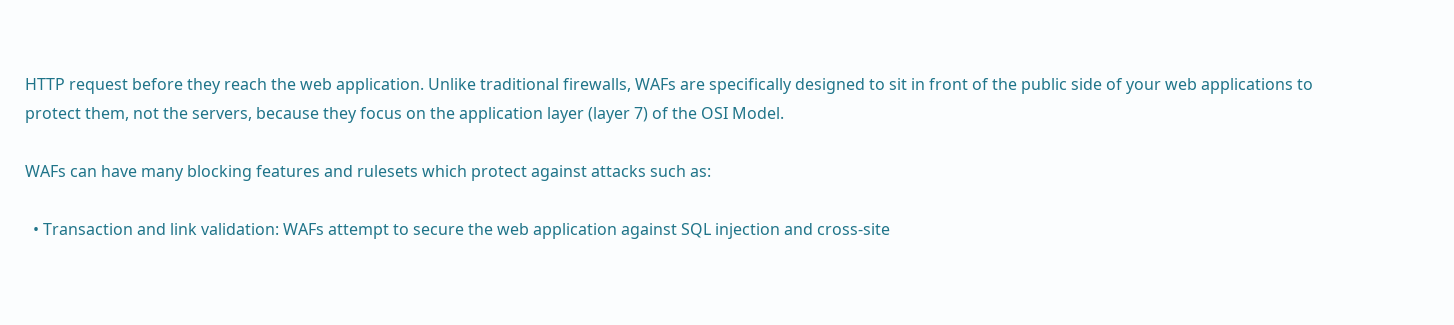HTTP request before they reach the web application. Unlike traditional firewalls, WAFs are specifically designed to sit in front of the public side of your web applications to protect them, not the servers, because they focus on the application layer (layer 7) of the OSI Model.

WAFs can have many blocking features and rulesets which protect against attacks such as:

  • Transaction and link validation: WAFs attempt to secure the web application against SQL injection and cross-site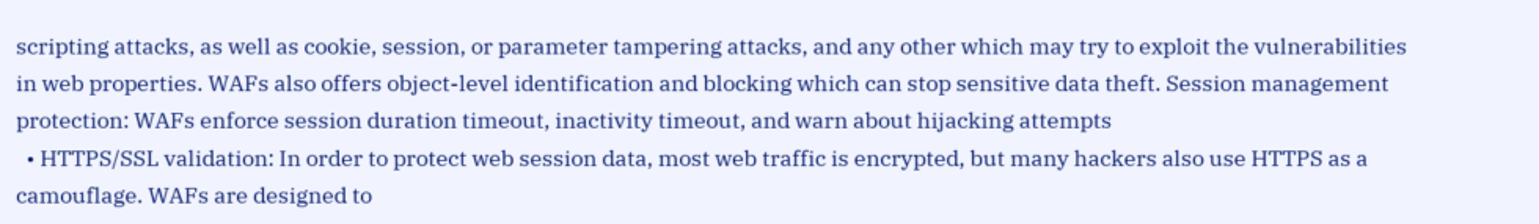scripting attacks, as well as cookie, session, or parameter tampering attacks, and any other which may try to exploit the vulnerabilities in web properties. WAFs also offers object-level identification and blocking which can stop sensitive data theft. Session management protection: WAFs enforce session duration timeout, inactivity timeout, and warn about hijacking attempts
  • HTTPS/SSL validation: In order to protect web session data, most web traffic is encrypted, but many hackers also use HTTPS as a camouflage. WAFs are designed to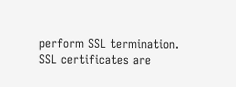perform SSL termination. SSL certificates are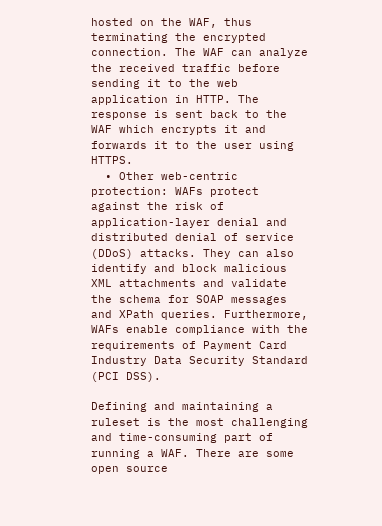hosted on the WAF, thus terminating the encrypted connection. The WAF can analyze the received traffic before sending it to the web application in HTTP. The response is sent back to the WAF which encrypts it and forwards it to the user using HTTPS.
  • Other web-centric protection: WAFs protect against the risk of application-layer denial and distributed denial of service (DDoS) attacks. They can also identify and block malicious XML attachments and validate the schema for SOAP messages and XPath queries. Furthermore, WAFs enable compliance with the requirements of Payment Card Industry Data Security Standard (PCI DSS).

Defining and maintaining a ruleset is the most challenging and time-consuming part of running a WAF. There are some open source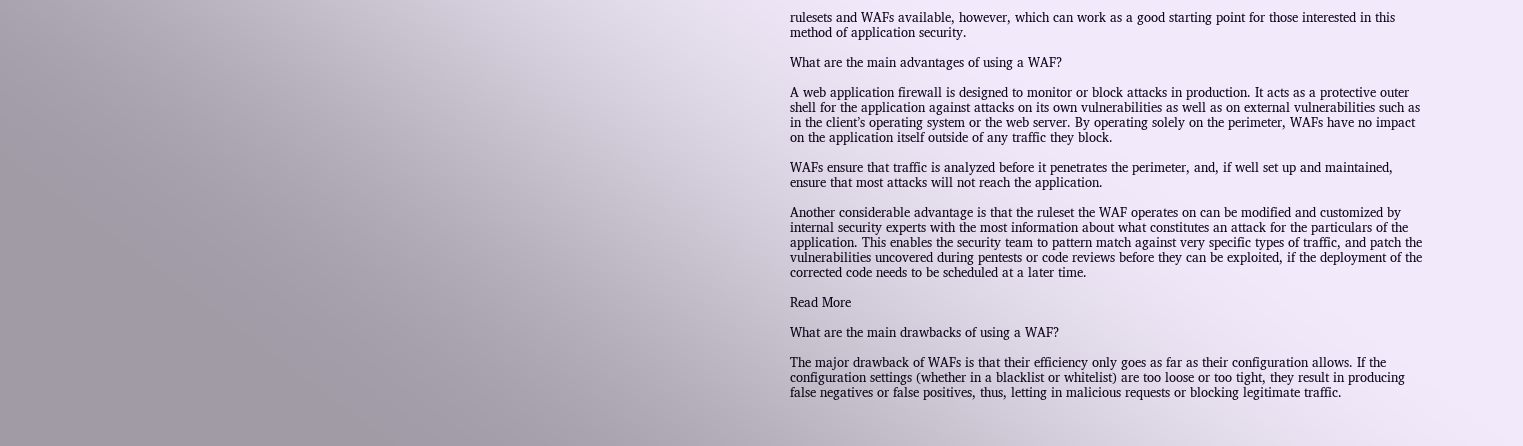rulesets and WAFs available, however, which can work as a good starting point for those interested in this method of application security.

What are the main advantages of using a WAF?

A web application firewall is designed to monitor or block attacks in production. It acts as a protective outer shell for the application against attacks on its own vulnerabilities as well as on external vulnerabilities such as in the client’s operating system or the web server. By operating solely on the perimeter, WAFs have no impact on the application itself outside of any traffic they block.

WAFs ensure that traffic is analyzed before it penetrates the perimeter, and, if well set up and maintained, ensure that most attacks will not reach the application.

Another considerable advantage is that the ruleset the WAF operates on can be modified and customized by internal security experts with the most information about what constitutes an attack for the particulars of the application. This enables the security team to pattern match against very specific types of traffic, and patch the vulnerabilities uncovered during pentests or code reviews before they can be exploited, if the deployment of the corrected code needs to be scheduled at a later time.

Read More

What are the main drawbacks of using a WAF?

The major drawback of WAFs is that their efficiency only goes as far as their configuration allows. If the configuration settings (whether in a blacklist or whitelist) are too loose or too tight, they result in producing false negatives or false positives, thus, letting in malicious requests or blocking legitimate traffic.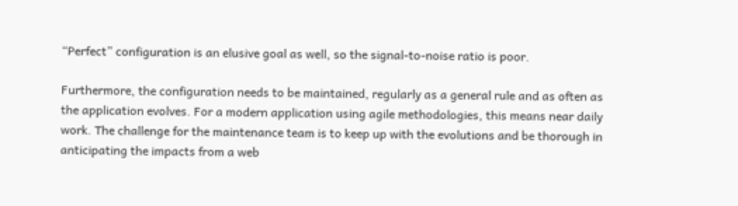“Perfect” configuration is an elusive goal as well, so the signal-to-noise ratio is poor.

Furthermore, the configuration needs to be maintained, regularly as a general rule and as often as the application evolves. For a modern application using agile methodologies, this means near daily work. The challenge for the maintenance team is to keep up with the evolutions and be thorough in anticipating the impacts from a web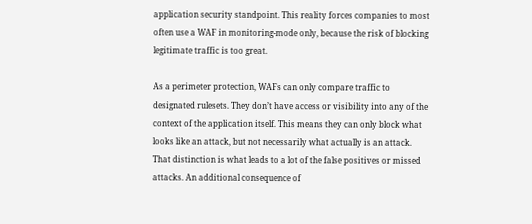application security standpoint. This reality forces companies to most often use a WAF in monitoring-mode only, because the risk of blocking legitimate traffic is too great.

As a perimeter protection, WAFs can only compare traffic to designated rulesets. They don’t have access or visibility into any of the context of the application itself. This means they can only block what looks like an attack, but not necessarily what actually is an attack. That distinction is what leads to a lot of the false positives or missed attacks. An additional consequence of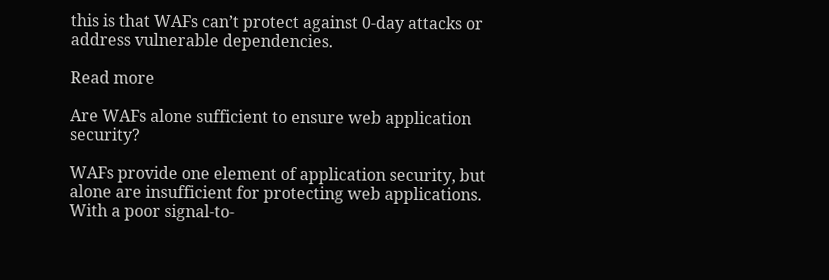this is that WAFs can’t protect against 0-day attacks or address vulnerable dependencies.

Read more

Are WAFs alone sufficient to ensure web application security?

WAFs provide one element of application security, but alone are insufficient for protecting web applications. With a poor signal-to-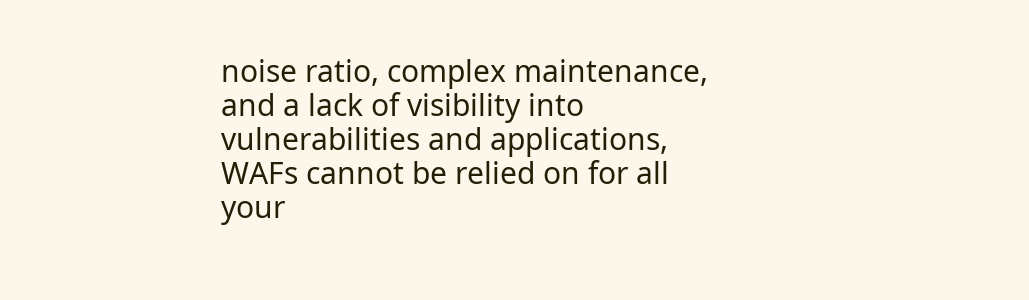noise ratio, complex maintenance, and a lack of visibility into vulnerabilities and applications, WAFs cannot be relied on for all your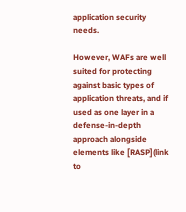application security needs.

However, WAFs are well suited for protecting against basic types of application threats, and if used as one layer in a defense-in-depth approach alongside elements like [RASP](link to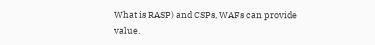What is RASP) and CSPs, WAFs can provide value.